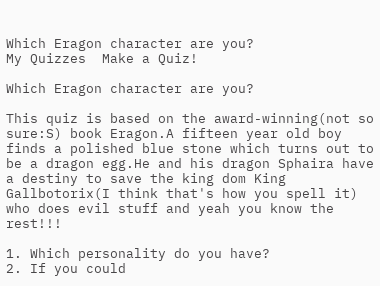Which Eragon character are you?
My Quizzes  Make a Quiz!

Which Eragon character are you?

This quiz is based on the award-winning(not so sure:S) book Eragon.A fifteen year old boy finds a polished blue stone which turns out to be a dragon egg.He and his dragon Sphaira have a destiny to save the king dom King Gallbotorix(I think that's how you spell it) who does evil stuff and yeah you know the rest!!!

1. Which personality do you have?
2. If you could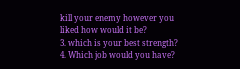kill your enemy however you liked how would it be?
3. which is your best strength?
4. Which job would you have?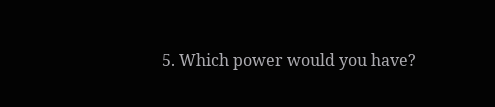5. Which power would you have?